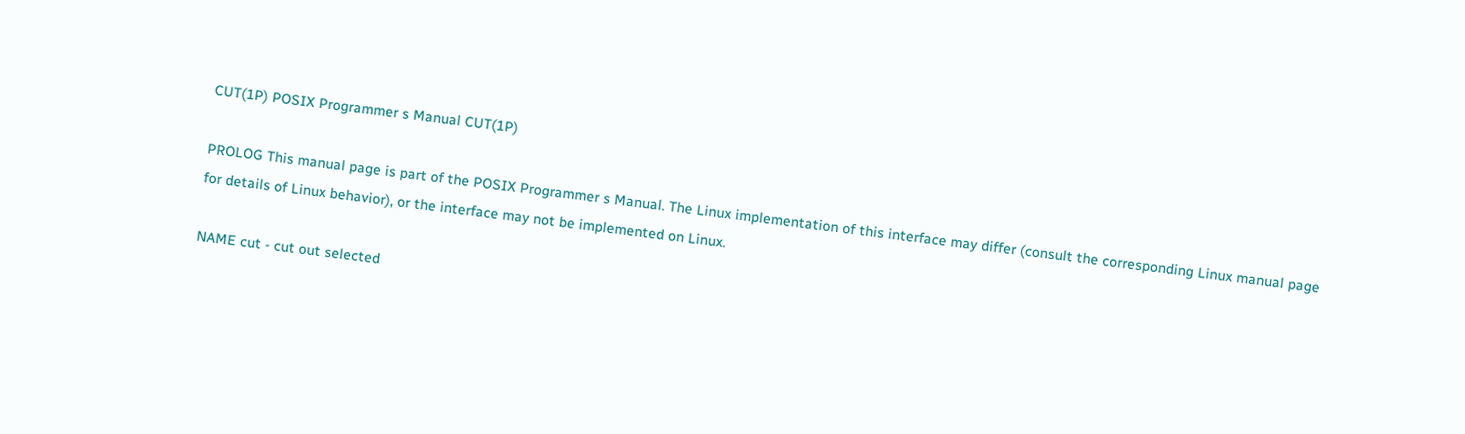CUT(1P) POSIX Programmer s Manual CUT(1P)

PROLOG This manual page is part of the POSIX Programmer s Manual. The Linux implementation of this interface may differ (consult the corresponding Linux manual page for details of Linux behavior), or the interface may not be implemented on Linux.

NAME cut - cut out selected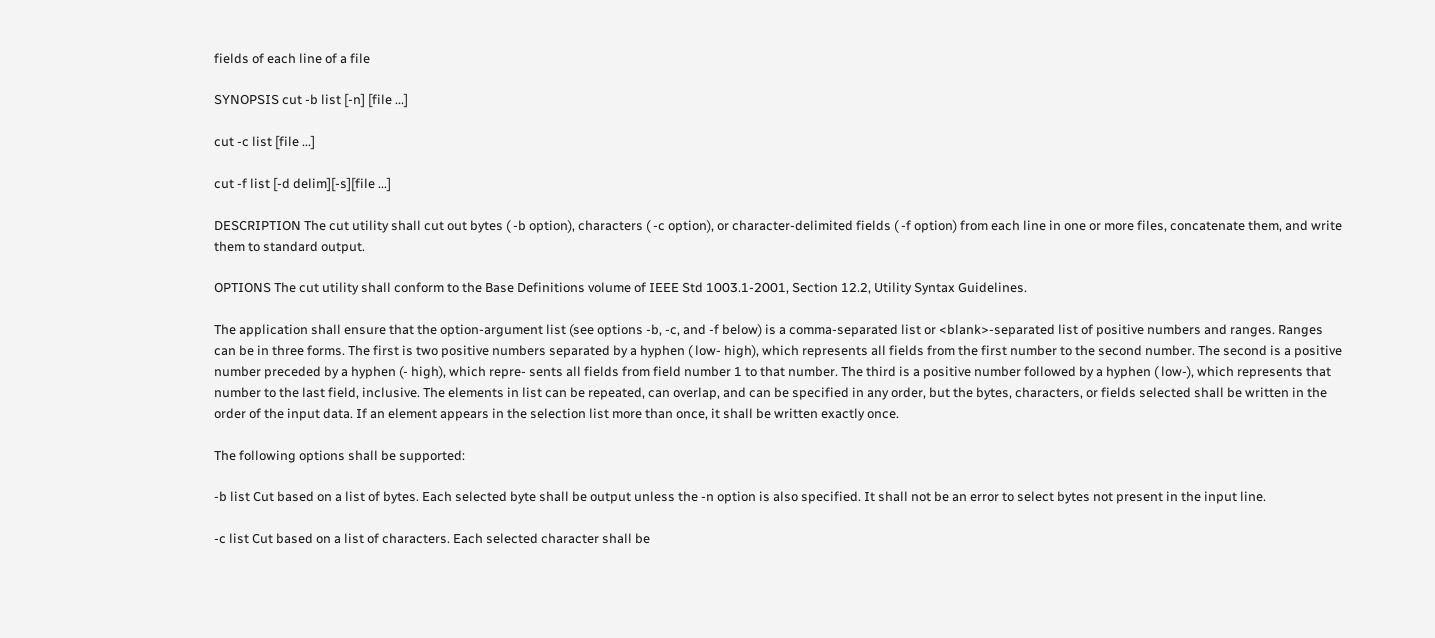fields of each line of a file

SYNOPSIS cut -b list [-n] [file ...]

cut -c list [file ...]

cut -f list [-d delim][-s][file ...]

DESCRIPTION The cut utility shall cut out bytes ( -b option), characters ( -c option), or character-delimited fields ( -f option) from each line in one or more files, concatenate them, and write them to standard output.

OPTIONS The cut utility shall conform to the Base Definitions volume of IEEE Std 1003.1-2001, Section 12.2, Utility Syntax Guidelines.

The application shall ensure that the option-argument list (see options -b, -c, and -f below) is a comma-separated list or <blank>-separated list of positive numbers and ranges. Ranges can be in three forms. The first is two positive numbers separated by a hyphen ( low- high), which represents all fields from the first number to the second number. The second is a positive number preceded by a hyphen (- high), which repre- sents all fields from field number 1 to that number. The third is a positive number followed by a hyphen ( low-), which represents that number to the last field, inclusive. The elements in list can be repeated, can overlap, and can be specified in any order, but the bytes, characters, or fields selected shall be written in the order of the input data. If an element appears in the selection list more than once, it shall be written exactly once.

The following options shall be supported:

-b list Cut based on a list of bytes. Each selected byte shall be output unless the -n option is also specified. It shall not be an error to select bytes not present in the input line.

-c list Cut based on a list of characters. Each selected character shall be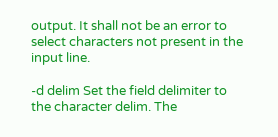output. It shall not be an error to select characters not present in the input line.

-d delim Set the field delimiter to the character delim. The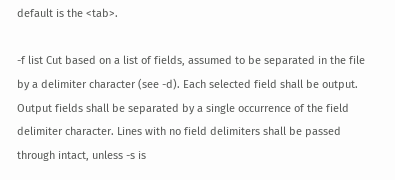default is the <tab>.

-f list Cut based on a list of fields, assumed to be separated in the file by a delimiter character (see -d). Each selected field shall be output. Output fields shall be separated by a single occurrence of the field delimiter character. Lines with no field delimiters shall be passed through intact, unless -s is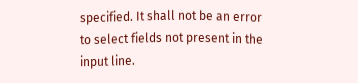specified. It shall not be an error to select fields not present in the input line.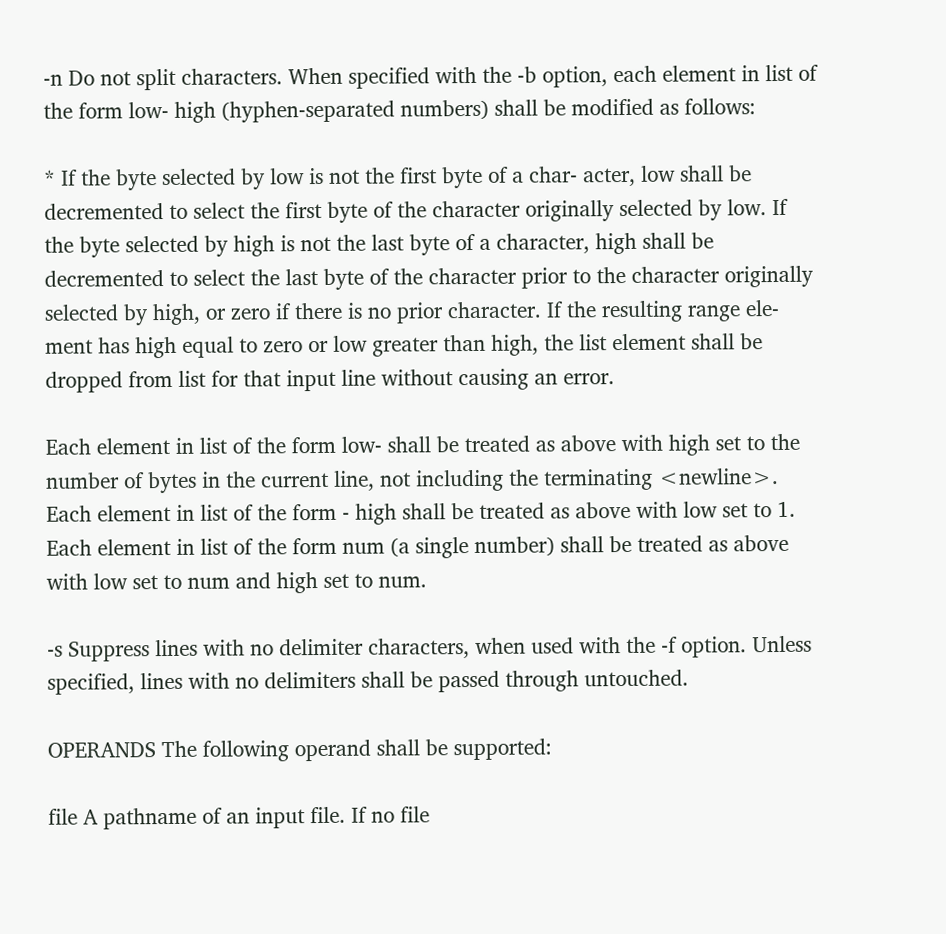-n Do not split characters. When specified with the -b option, each element in list of the form low- high (hyphen-separated numbers) shall be modified as follows:

* If the byte selected by low is not the first byte of a char- acter, low shall be decremented to select the first byte of the character originally selected by low. If the byte selected by high is not the last byte of a character, high shall be decremented to select the last byte of the character prior to the character originally selected by high, or zero if there is no prior character. If the resulting range ele- ment has high equal to zero or low greater than high, the list element shall be dropped from list for that input line without causing an error.

Each element in list of the form low- shall be treated as above with high set to the number of bytes in the current line, not including the terminating <newline>. Each element in list of the form - high shall be treated as above with low set to 1. Each element in list of the form num (a single number) shall be treated as above with low set to num and high set to num.

-s Suppress lines with no delimiter characters, when used with the -f option. Unless specified, lines with no delimiters shall be passed through untouched.

OPERANDS The following operand shall be supported:

file A pathname of an input file. If no file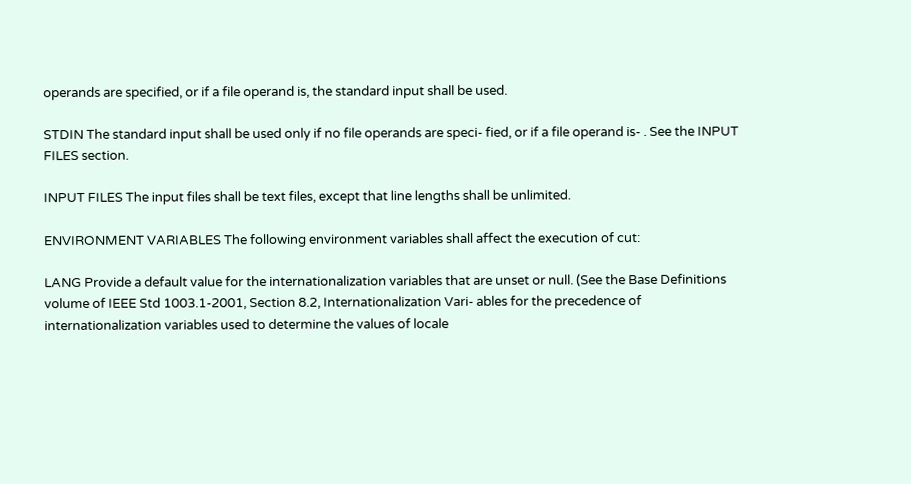operands are specified, or if a file operand is, the standard input shall be used.

STDIN The standard input shall be used only if no file operands are speci- fied, or if a file operand is- . See the INPUT FILES section.

INPUT FILES The input files shall be text files, except that line lengths shall be unlimited.

ENVIRONMENT VARIABLES The following environment variables shall affect the execution of cut:

LANG Provide a default value for the internationalization variables that are unset or null. (See the Base Definitions volume of IEEE Std 1003.1-2001, Section 8.2, Internationalization Vari- ables for the precedence of internationalization variables used to determine the values of locale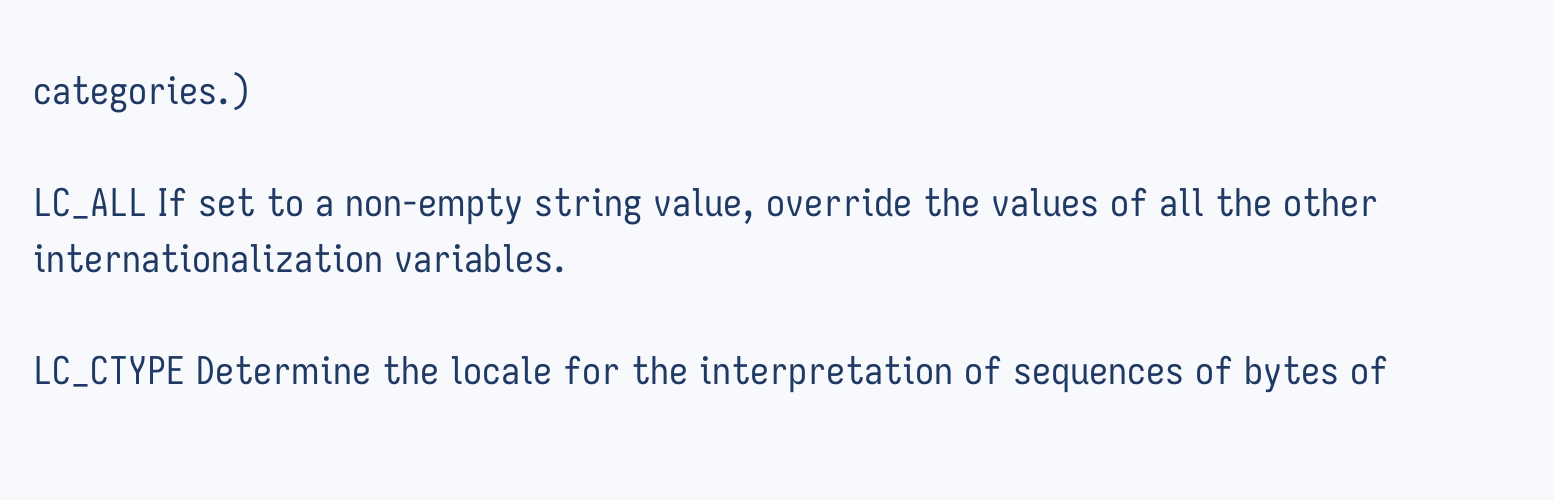categories.)

LC_ALL If set to a non-empty string value, override the values of all the other internationalization variables.

LC_CTYPE Determine the locale for the interpretation of sequences of bytes of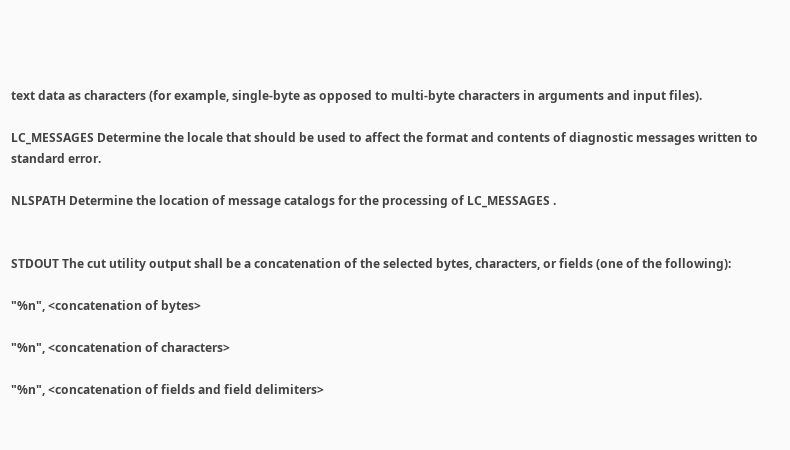text data as characters (for example, single-byte as opposed to multi-byte characters in arguments and input files).

LC_MESSAGES Determine the locale that should be used to affect the format and contents of diagnostic messages written to standard error.

NLSPATH Determine the location of message catalogs for the processing of LC_MESSAGES .


STDOUT The cut utility output shall be a concatenation of the selected bytes, characters, or fields (one of the following):

"%n", <concatenation of bytes>

"%n", <concatenation of characters>

"%n", <concatenation of fields and field delimiters>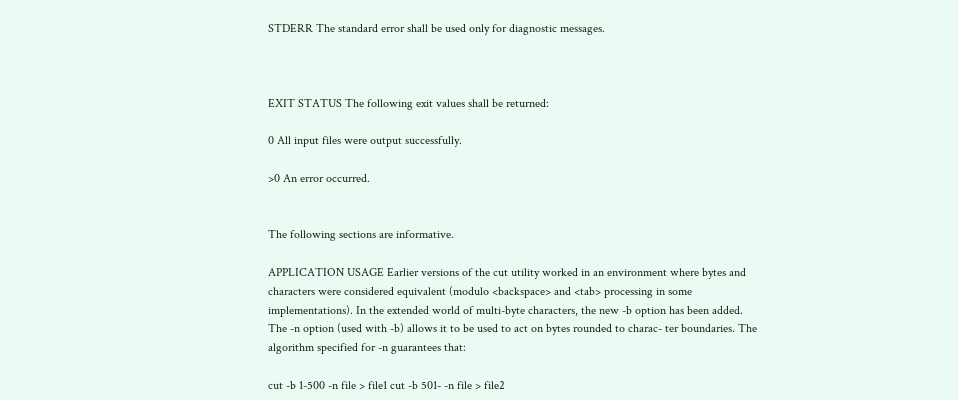STDERR The standard error shall be used only for diagnostic messages.



EXIT STATUS The following exit values shall be returned:

0 All input files were output successfully.

>0 An error occurred.


The following sections are informative.

APPLICATION USAGE Earlier versions of the cut utility worked in an environment where bytes and characters were considered equivalent (modulo <backspace> and <tab> processing in some implementations). In the extended world of multi-byte characters, the new -b option has been added. The -n option (used with -b) allows it to be used to act on bytes rounded to charac- ter boundaries. The algorithm specified for -n guarantees that:

cut -b 1-500 -n file > file1 cut -b 501- -n file > file2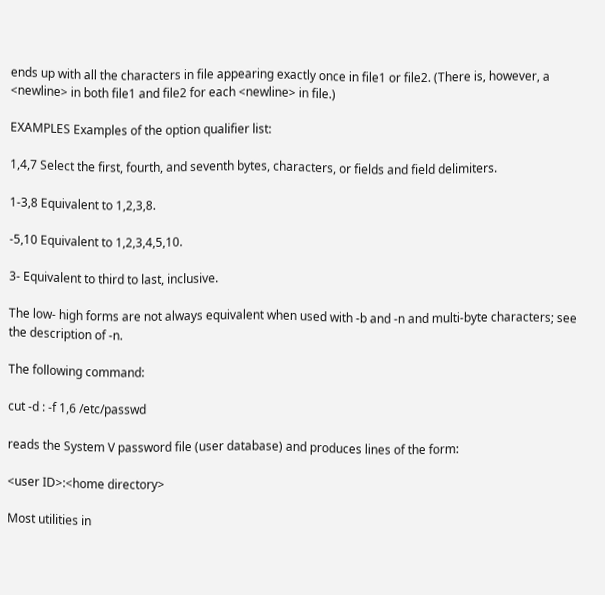ends up with all the characters in file appearing exactly once in file1 or file2. (There is, however, a <newline> in both file1 and file2 for each <newline> in file.)

EXAMPLES Examples of the option qualifier list:

1,4,7 Select the first, fourth, and seventh bytes, characters, or fields and field delimiters.

1-3,8 Equivalent to 1,2,3,8.

-5,10 Equivalent to 1,2,3,4,5,10.

3- Equivalent to third to last, inclusive.

The low- high forms are not always equivalent when used with -b and -n and multi-byte characters; see the description of -n.

The following command:

cut -d : -f 1,6 /etc/passwd

reads the System V password file (user database) and produces lines of the form:

<user ID>:<home directory>

Most utilities in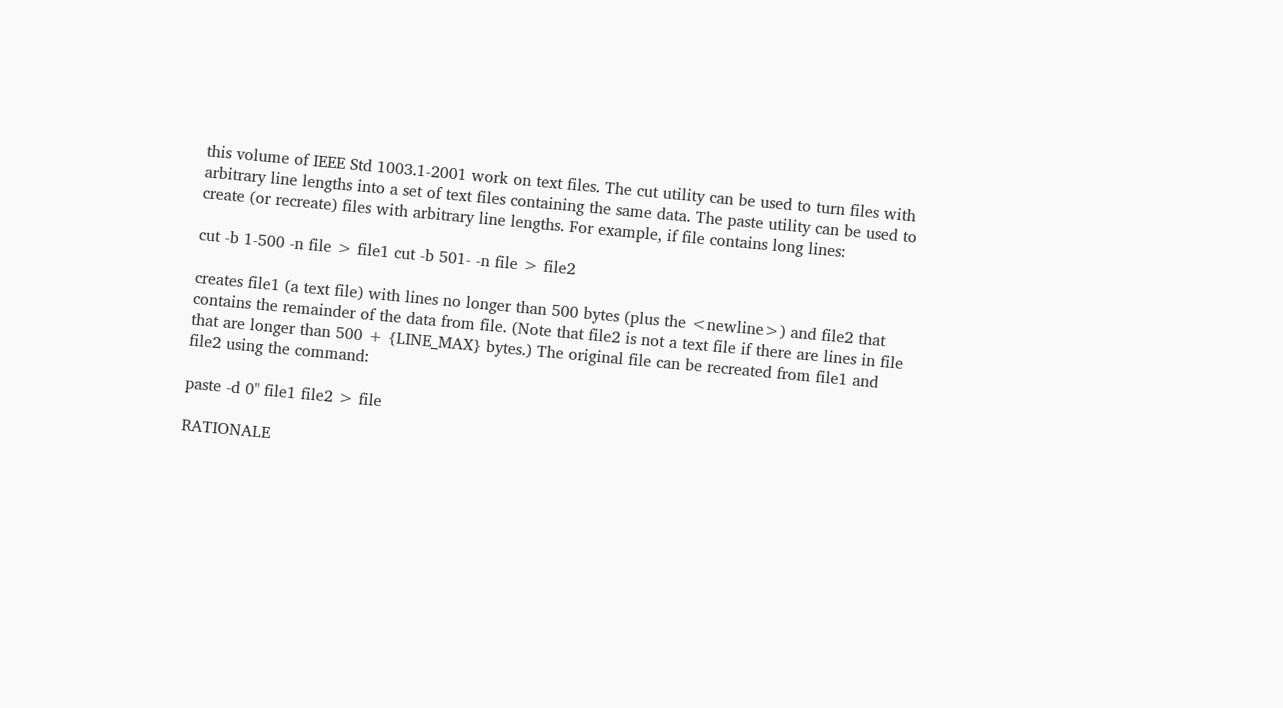this volume of IEEE Std 1003.1-2001 work on text files. The cut utility can be used to turn files with arbitrary line lengths into a set of text files containing the same data. The paste utility can be used to create (or recreate) files with arbitrary line lengths. For example, if file contains long lines:

cut -b 1-500 -n file > file1 cut -b 501- -n file > file2

creates file1 (a text file) with lines no longer than 500 bytes (plus the <newline>) and file2 that contains the remainder of the data from file. (Note that file2 is not a text file if there are lines in file that are longer than 500 + {LINE_MAX} bytes.) The original file can be recreated from file1 and file2 using the command:

paste -d 0" file1 file2 > file

RATIONALE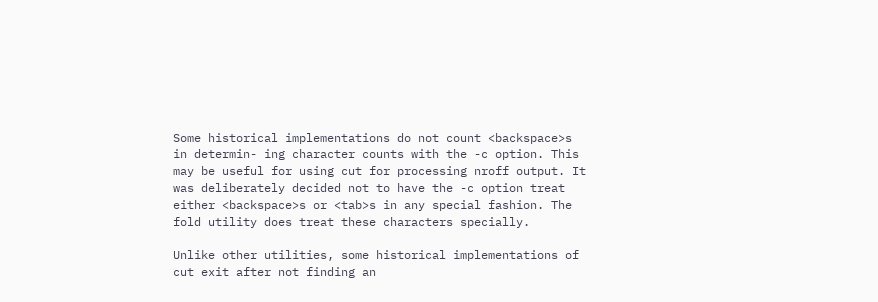Some historical implementations do not count <backspace>s in determin- ing character counts with the -c option. This may be useful for using cut for processing nroff output. It was deliberately decided not to have the -c option treat either <backspace>s or <tab>s in any special fashion. The fold utility does treat these characters specially.

Unlike other utilities, some historical implementations of cut exit after not finding an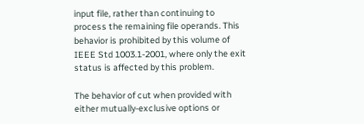input file, rather than continuing to process the remaining file operands. This behavior is prohibited by this volume of IEEE Std 1003.1-2001, where only the exit status is affected by this problem.

The behavior of cut when provided with either mutually-exclusive options or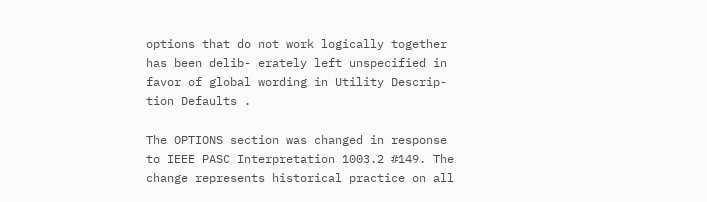options that do not work logically together has been delib- erately left unspecified in favor of global wording in Utility Descrip- tion Defaults .

The OPTIONS section was changed in response to IEEE PASC Interpretation 1003.2 #149. The change represents historical practice on all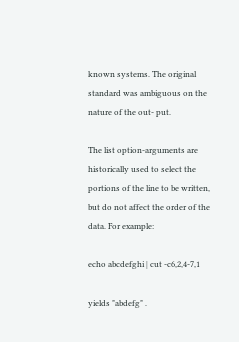known systems. The original standard was ambiguous on the nature of the out- put.

The list option-arguments are historically used to select the portions of the line to be written, but do not affect the order of the data. For example:

echo abcdefghi | cut -c6,2,4-7,1

yields "abdefg" .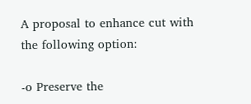A proposal to enhance cut with the following option:

-o Preserve the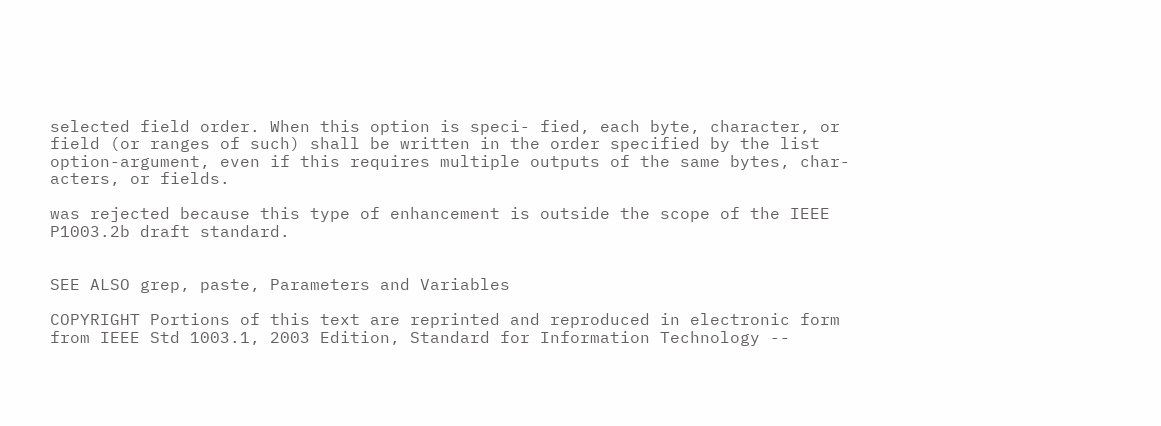selected field order. When this option is speci- fied, each byte, character, or field (or ranges of such) shall be written in the order specified by the list option-argument, even if this requires multiple outputs of the same bytes, char- acters, or fields.

was rejected because this type of enhancement is outside the scope of the IEEE P1003.2b draft standard.


SEE ALSO grep, paste, Parameters and Variables

COPYRIGHT Portions of this text are reprinted and reproduced in electronic form from IEEE Std 1003.1, 2003 Edition, Standard for Information Technology --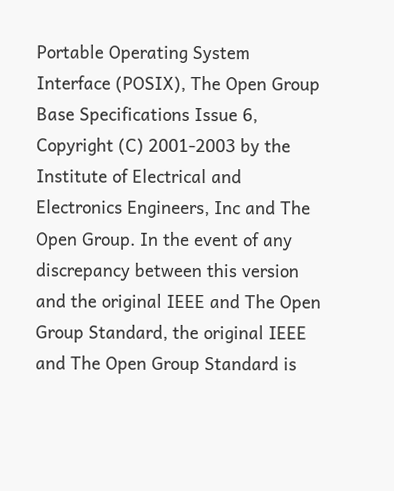Portable Operating System Interface (POSIX), The Open Group Base Specifications Issue 6, Copyright (C) 2001-2003 by the Institute of Electrical and Electronics Engineers, Inc and The Open Group. In the event of any discrepancy between this version and the original IEEE and The Open Group Standard, the original IEEE and The Open Group Standard is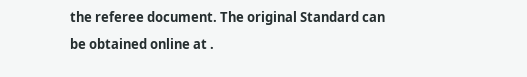the referee document. The original Standard can be obtained online at .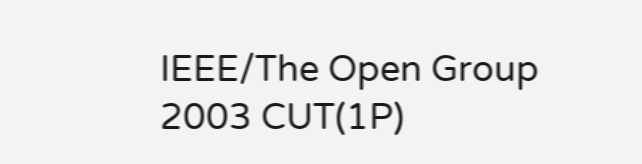IEEE/The Open Group 2003 CUT(1P)